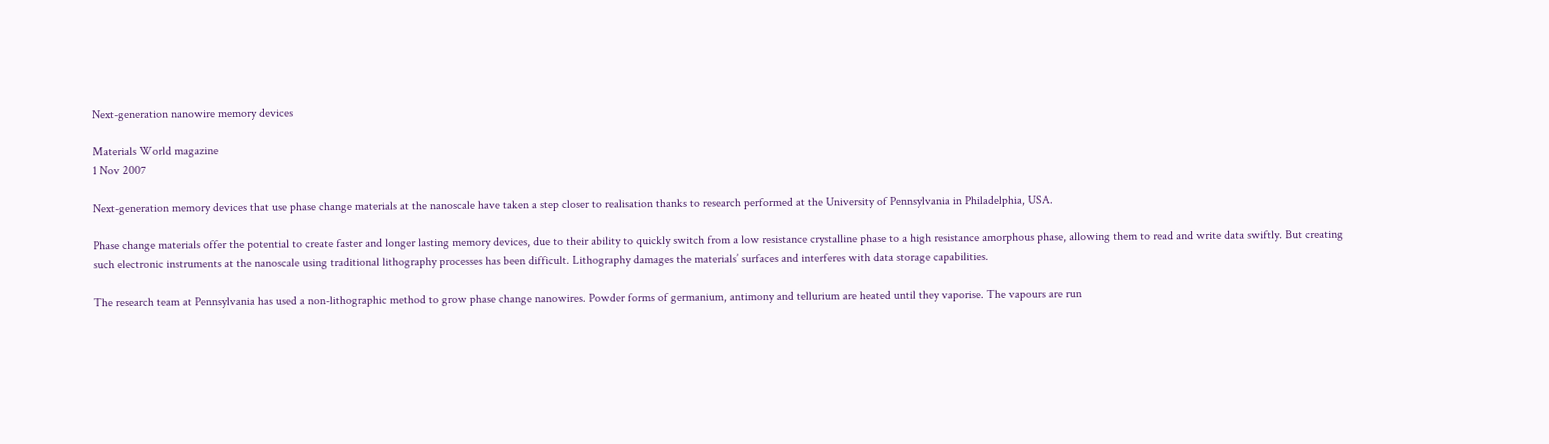Next-generation nanowire memory devices

Materials World magazine
1 Nov 2007

Next-generation memory devices that use phase change materials at the nanoscale have taken a step closer to realisation thanks to research performed at the University of Pennsylvania in Philadelphia, USA.

Phase change materials offer the potential to create faster and longer lasting memory devices, due to their ability to quickly switch from a low resistance crystalline phase to a high resistance amorphous phase, allowing them to read and write data swiftly. But creating such electronic instruments at the nanoscale using traditional lithography processes has been difficult. Lithography damages the materials’ surfaces and interferes with data storage capabilities.

The research team at Pennsylvania has used a non-lithographic method to grow phase change nanowires. Powder forms of germanium, antimony and tellurium are heated until they vaporise. The vapours are run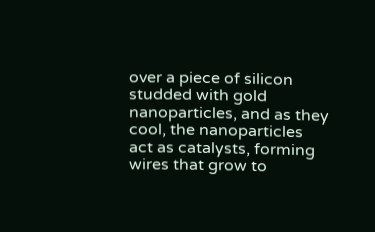over a piece of silicon studded with gold nanoparticles, and as they cool, the nanoparticles act as catalysts, forming wires that grow to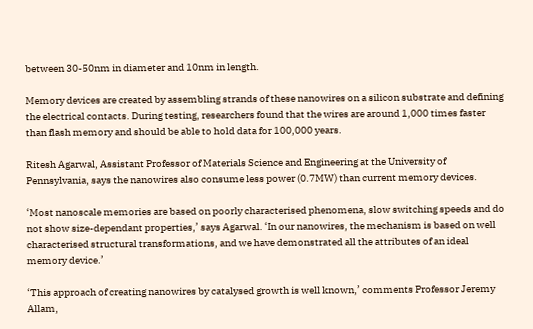between 30-50nm in diameter and 10nm in length.

Memory devices are created by assembling strands of these nanowires on a silicon substrate and defining the electrical contacts. During testing, researchers found that the wires are around 1,000 times faster than flash memory and should be able to hold data for 100,000 years.

Ritesh Agarwal, Assistant Professor of Materials Science and Engineering at the University of Pennsylvania, says the nanowires also consume less power (0.7MW) than current memory devices.

‘Most nanoscale memories are based on poorly characterised phenomena, slow switching speeds and do not show size-dependant properties,’ says Agarwal. ‘In our nanowires, the mechanism is based on well characterised structural transformations, and we have demonstrated all the attributes of an ideal memory device.’

‘This approach of creating nanowires by catalysed growth is well known,’ comments Professor Jeremy Allam,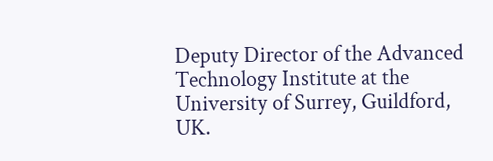Deputy Director of the Advanced Technology Institute at the University of Surrey, Guildford, UK.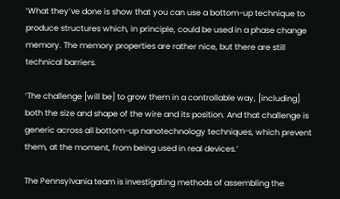‘What they’ve done is show that you can use a bottom-up technique to produce structures which, in principle, could be used in a phase change memory. The memory properties are rather nice, but there are still technical barriers.

‘The challenge [will be] to grow them in a controllable way, [including] both the size and shape of the wire and its position. And that challenge is generic across all bottom-up nanotechnology techniques, which prevent them, at the moment, from being used in real devices.’

The Pennsylvania team is investigating methods of assembling the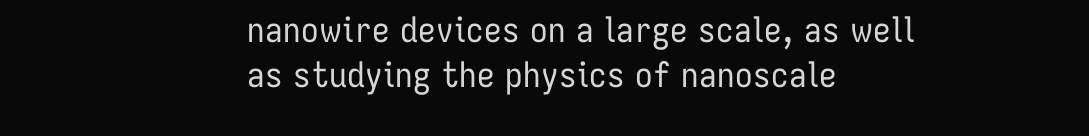nanowire devices on a large scale, as well as studying the physics of nanoscale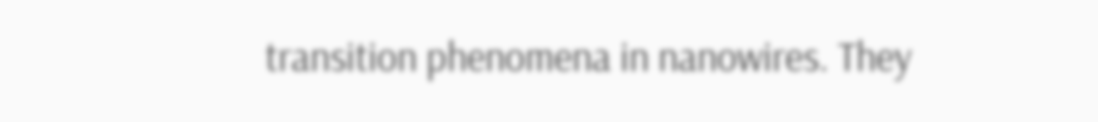transition phenomena in nanowires. They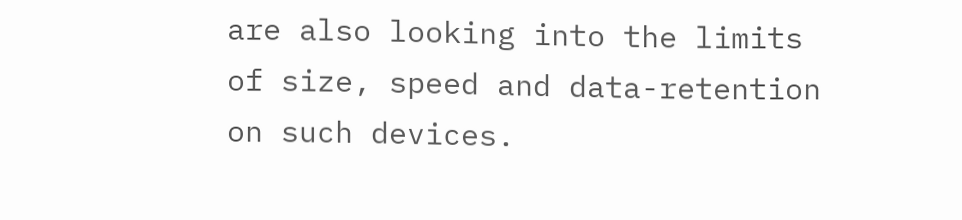are also looking into the limits of size, speed and data-retention on such devices.